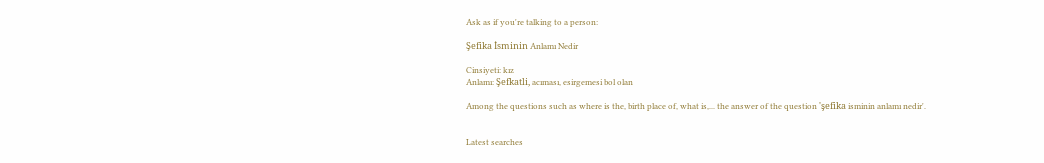Ask as if you're talking to a person:

Şefika İsminin Anlamı Nedir

Cinsiyeti: kız
Anlamı: Şefkatli, acıması, esirgemesi bol olan

Among the questions such as where is the, birth place of, what is,... the answer of the question 'şefika isminin anlamı nedir'.


Latest searches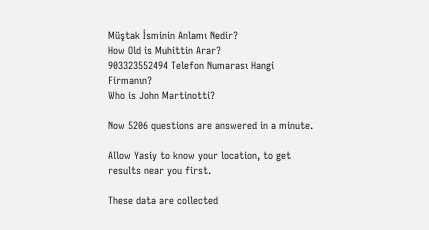Müştak İsminin Anlamı Nedir?
How Old is Muhittin Arar?
903323552494 Telefon Numarası Hangi Firmanın?
Who is John Martinotti?

Now 5206 questions are answered in a minute.

Allow Yasiy to know your location, to get results near you first.

These data are collected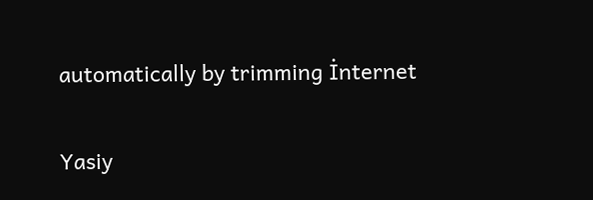automatically by trimming İnternet

Yasiy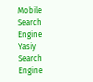Mobile Search Engine
Yasiy Search Engine